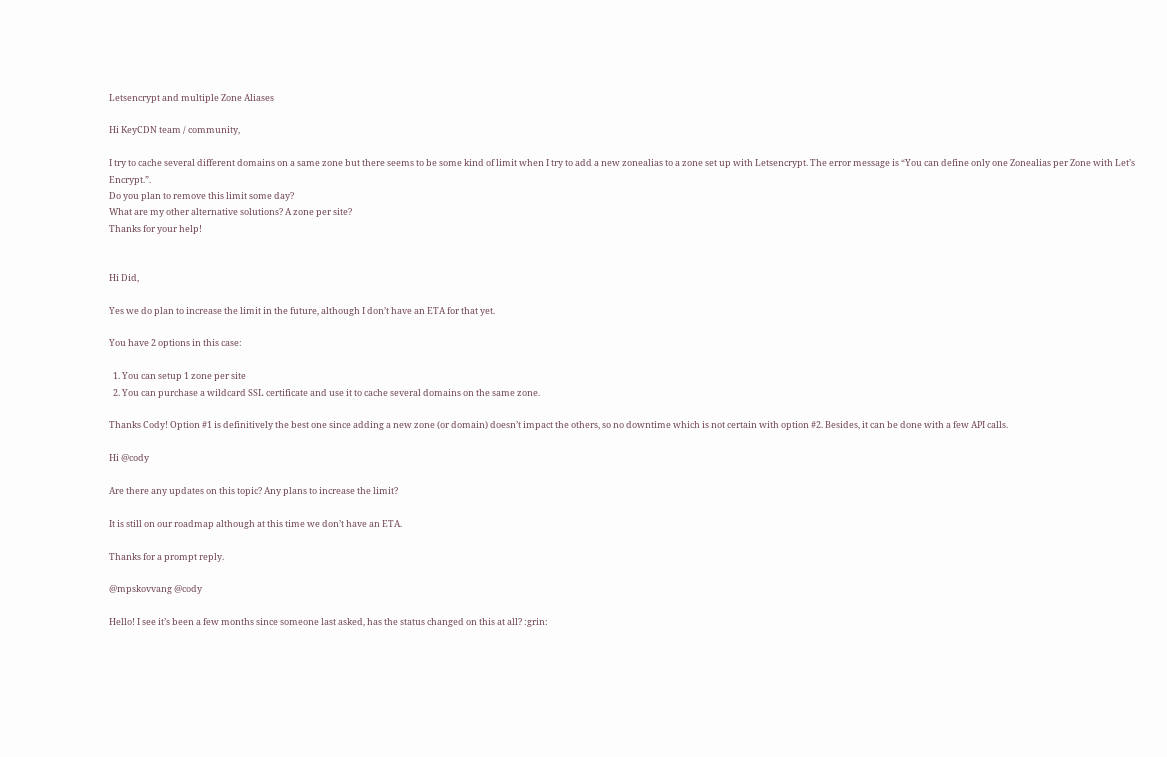Letsencrypt and multiple Zone Aliases

Hi KeyCDN team / community,

I try to cache several different domains on a same zone but there seems to be some kind of limit when I try to add a new zonealias to a zone set up with Letsencrypt. The error message is “You can define only one Zonealias per Zone with Let’s Encrypt.”.
Do you plan to remove this limit some day?
What are my other alternative solutions? A zone per site?
Thanks for your help!


Hi Did,

Yes we do plan to increase the limit in the future, although I don’t have an ETA for that yet.

You have 2 options in this case:

  1. You can setup 1 zone per site
  2. You can purchase a wildcard SSL certificate and use it to cache several domains on the same zone.

Thanks Cody! Option #1 is definitively the best one since adding a new zone (or domain) doesn’t impact the others, so no downtime which is not certain with option #2. Besides, it can be done with a few API calls.

Hi @cody

Are there any updates on this topic? Any plans to increase the limit?

It is still on our roadmap although at this time we don’t have an ETA.

Thanks for a prompt reply.

@mpskovvang @cody

Hello! I see it’s been a few months since someone last asked, has the status changed on this at all? :grin: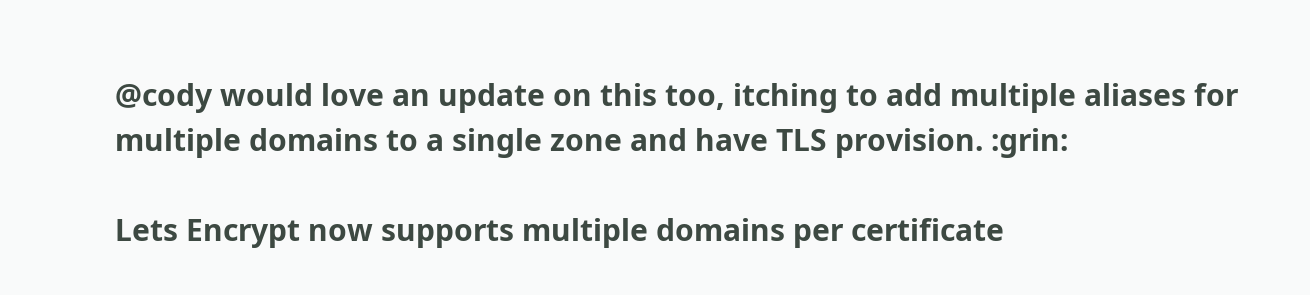@cody would love an update on this too, itching to add multiple aliases for multiple domains to a single zone and have TLS provision. :grin:

Lets Encrypt now supports multiple domains per certificate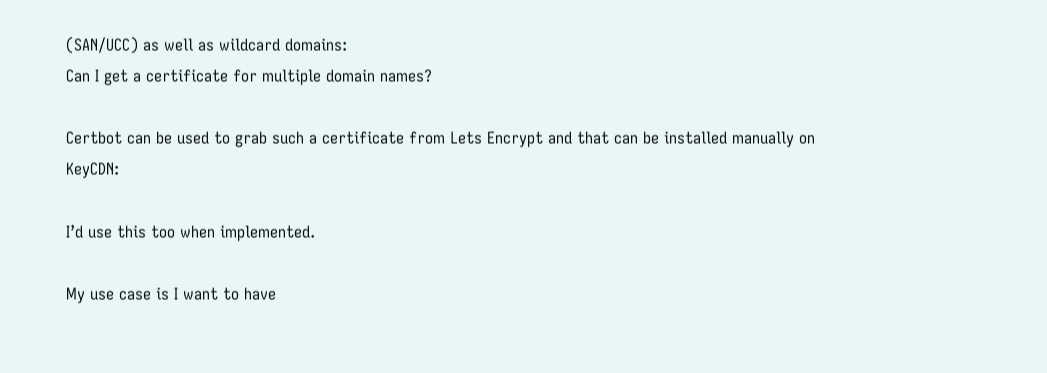(SAN/UCC) as well as wildcard domains:
Can I get a certificate for multiple domain names?

Certbot can be used to grab such a certificate from Lets Encrypt and that can be installed manually on KeyCDN:

I’d use this too when implemented.

My use case is I want to have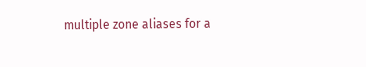multiple zone aliases for a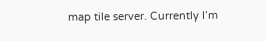map tile server. Currently I’m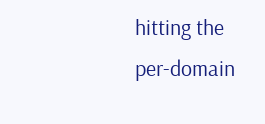hitting the per-domain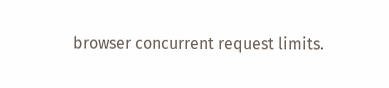browser concurrent request limits.